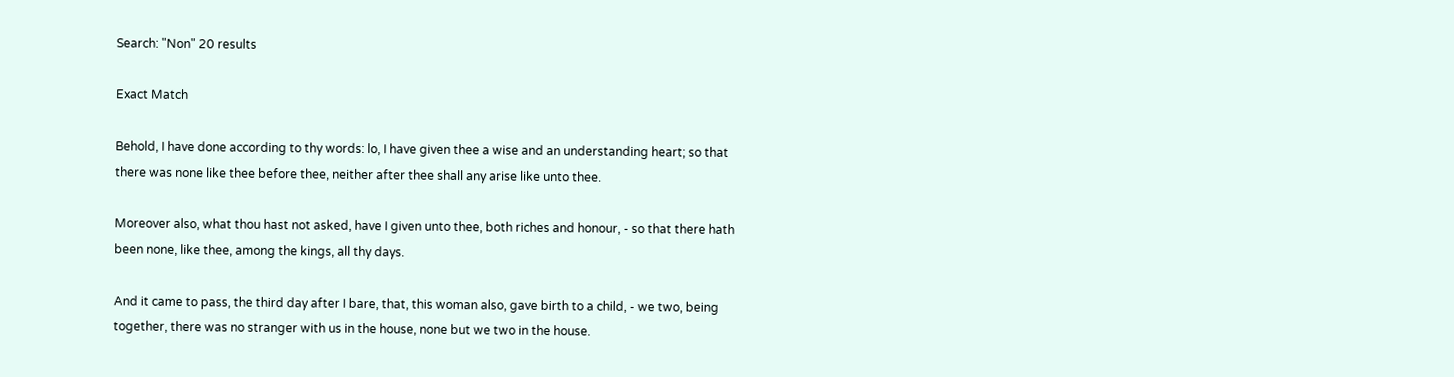Search: "Non" 20 results

Exact Match

Behold, I have done according to thy words: lo, I have given thee a wise and an understanding heart; so that there was none like thee before thee, neither after thee shall any arise like unto thee.

Moreover also, what thou hast not asked, have I given unto thee, both riches and honour, - so that there hath been none, like thee, among the kings, all thy days.

And it came to pass, the third day after I bare, that, this woman also, gave birth to a child, - we two, being together, there was no stranger with us in the house, none but we two in the house.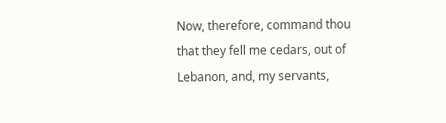Now, therefore, command thou that they fell me cedars, out of Lebanon, and, my servants,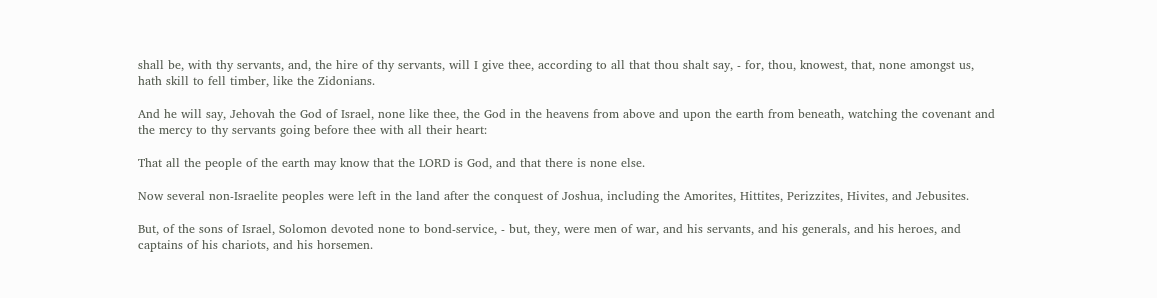shall be, with thy servants, and, the hire of thy servants, will I give thee, according to all that thou shalt say, - for, thou, knowest, that, none amongst us, hath skill to fell timber, like the Zidonians.

And he will say, Jehovah the God of Israel, none like thee, the God in the heavens from above and upon the earth from beneath, watching the covenant and the mercy to thy servants going before thee with all their heart:

That all the people of the earth may know that the LORD is God, and that there is none else.

Now several non-Israelite peoples were left in the land after the conquest of Joshua, including the Amorites, Hittites, Perizzites, Hivites, and Jebusites.

But, of the sons of Israel, Solomon devoted none to bond-service, - but, they, were men of war, and his servants, and his generals, and his heroes, and captains of his chariots, and his horsemen.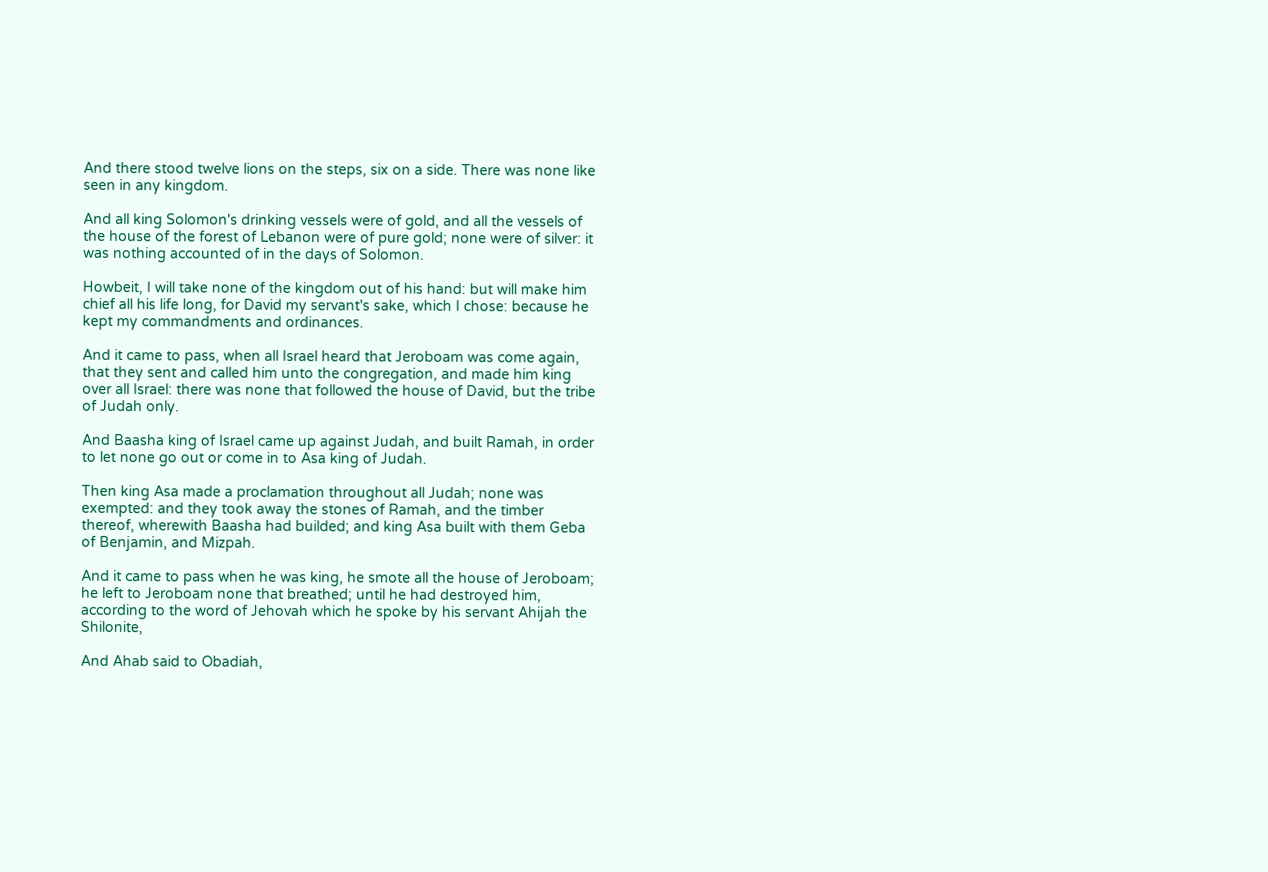And there stood twelve lions on the steps, six on a side. There was none like seen in any kingdom.

And all king Solomon's drinking vessels were of gold, and all the vessels of the house of the forest of Lebanon were of pure gold; none were of silver: it was nothing accounted of in the days of Solomon.

Howbeit, I will take none of the kingdom out of his hand: but will make him chief all his life long, for David my servant's sake, which I chose: because he kept my commandments and ordinances.

And it came to pass, when all Israel heard that Jeroboam was come again, that they sent and called him unto the congregation, and made him king over all Israel: there was none that followed the house of David, but the tribe of Judah only.

And Baasha king of Israel came up against Judah, and built Ramah, in order to let none go out or come in to Asa king of Judah.

Then king Asa made a proclamation throughout all Judah; none was exempted: and they took away the stones of Ramah, and the timber thereof, wherewith Baasha had builded; and king Asa built with them Geba of Benjamin, and Mizpah.

And it came to pass when he was king, he smote all the house of Jeroboam; he left to Jeroboam none that breathed; until he had destroyed him, according to the word of Jehovah which he spoke by his servant Ahijah the Shilonite,

And Ahab said to Obadiah,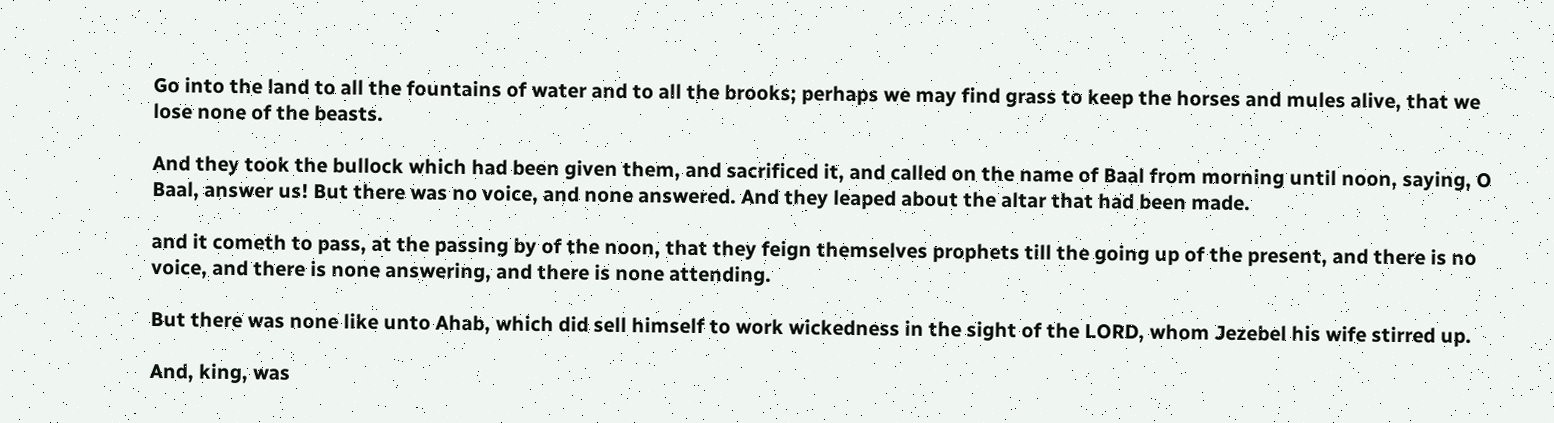Go into the land to all the fountains of water and to all the brooks; perhaps we may find grass to keep the horses and mules alive, that we lose none of the beasts.

And they took the bullock which had been given them, and sacrificed it, and called on the name of Baal from morning until noon, saying, O Baal, answer us! But there was no voice, and none answered. And they leaped about the altar that had been made.

and it cometh to pass, at the passing by of the noon, that they feign themselves prophets till the going up of the present, and there is no voice, and there is none answering, and there is none attending.

But there was none like unto Ahab, which did sell himself to work wickedness in the sight of the LORD, whom Jezebel his wife stirred up.

And, king, was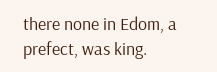there none in Edom, a prefect, was king.